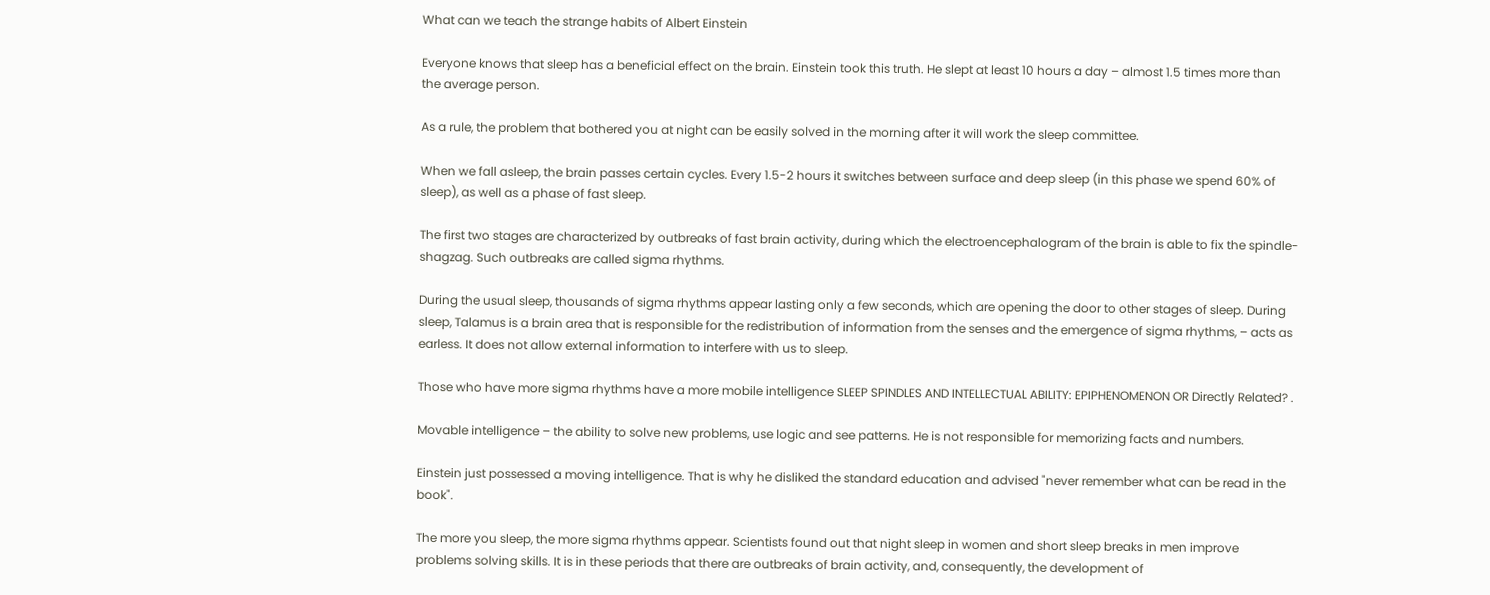What can we teach the strange habits of Albert Einstein

Everyone knows that sleep has a beneficial effect on the brain. Einstein took this truth. He slept at least 10 hours a day – almost 1.5 times more than the average person.

As a rule, the problem that bothered you at night can be easily solved in the morning after it will work the sleep committee.

When we fall asleep, the brain passes certain cycles. Every 1.5-2 hours it switches between surface and deep sleep (in this phase we spend 60% of sleep), as well as a phase of fast sleep.

The first two stages are characterized by outbreaks of fast brain activity, during which the electroencephalogram of the brain is able to fix the spindle-shagzag. Such outbreaks are called sigma rhythms.

During the usual sleep, thousands of sigma rhythms appear lasting only a few seconds, which are opening the door to other stages of sleep. During sleep, Talamus is a brain area that is responsible for the redistribution of information from the senses and the emergence of sigma rhythms, – acts as earless. It does not allow external information to interfere with us to sleep.

Those who have more sigma rhythms have a more mobile intelligence SLEEP SPINDLES AND INTELLECTUAL ABILITY: EPIPHENOMENON OR Directly Related? .

Movable intelligence – the ability to solve new problems, use logic and see patterns. He is not responsible for memorizing facts and numbers.

Einstein just possessed a moving intelligence. That is why he disliked the standard education and advised "never remember what can be read in the book".

The more you sleep, the more sigma rhythms appear. Scientists found out that night sleep in women and short sleep breaks in men improve problems solving skills. It is in these periods that there are outbreaks of brain activity, and, consequently, the development of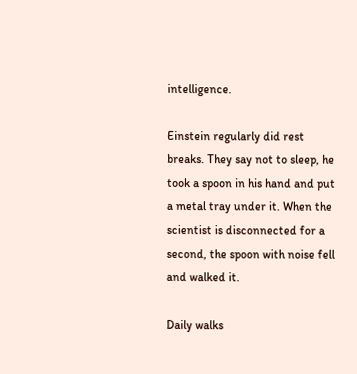intelligence.

Einstein regularly did rest breaks. They say not to sleep, he took a spoon in his hand and put a metal tray under it. When the scientist is disconnected for a second, the spoon with noise fell and walked it.

Daily walks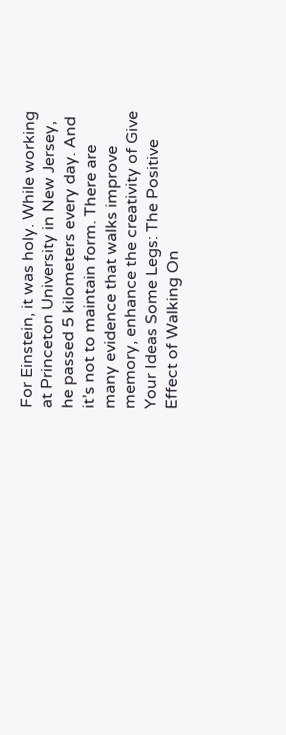For Einstein, it was holy. While working at Princeton University in New Jersey, he passed 5 kilometers every day. And it’s not to maintain form. There are many evidence that walks improve memory, enhance the creativity of Give Your Ideas Some Legs: The Positive Effect of Walking On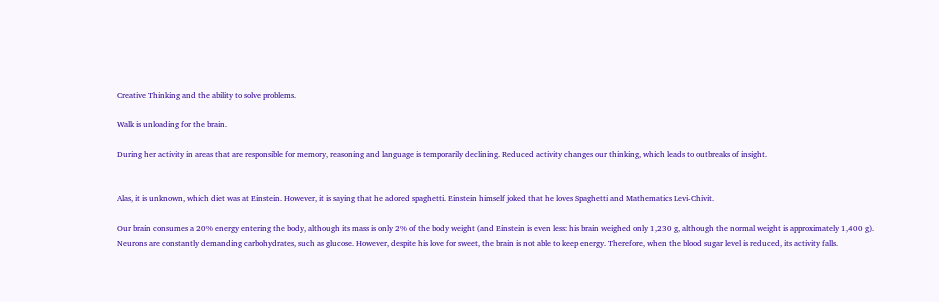Creative Thinking and the ability to solve problems.

Walk is unloading for the brain.

During her activity in areas that are responsible for memory, reasoning and language is temporarily declining. Reduced activity changes our thinking, which leads to outbreaks of insight.


Alas, it is unknown, which diet was at Einstein. However, it is saying that he adored spaghetti. Einstein himself joked that he loves Spaghetti and Mathematics Levi-Chivit.

Our brain consumes a 20% energy entering the body, although its mass is only 2% of the body weight (and Einstein is even less: his brain weighed only 1,230 g, although the normal weight is approximately 1,400 g). Neurons are constantly demanding carbohydrates, such as glucose. However, despite his love for sweet, the brain is not able to keep energy. Therefore, when the blood sugar level is reduced, its activity falls.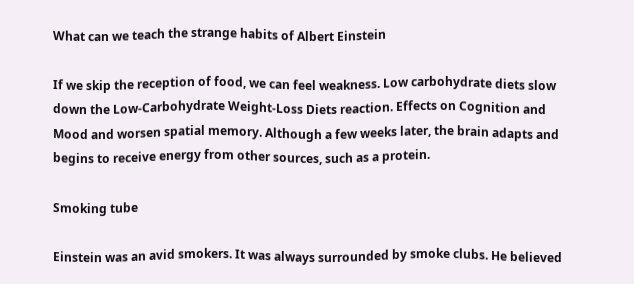What can we teach the strange habits of Albert Einstein

If we skip the reception of food, we can feel weakness. Low carbohydrate diets slow down the Low-Carbohydrate Weight-Loss Diets reaction. Effects on Cognition and Mood and worsen spatial memory. Although a few weeks later, the brain adapts and begins to receive energy from other sources, such as a protein.

Smoking tube

Einstein was an avid smokers. It was always surrounded by smoke clubs. He believed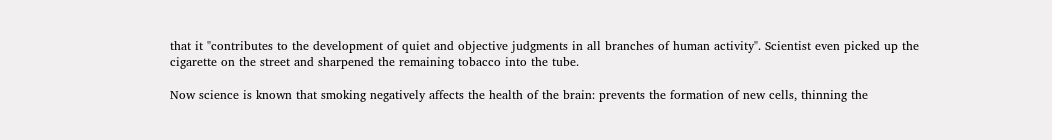that it "contributes to the development of quiet and objective judgments in all branches of human activity". Scientist even picked up the cigarette on the street and sharpened the remaining tobacco into the tube.

Now science is known that smoking negatively affects the health of the brain: prevents the formation of new cells, thinning the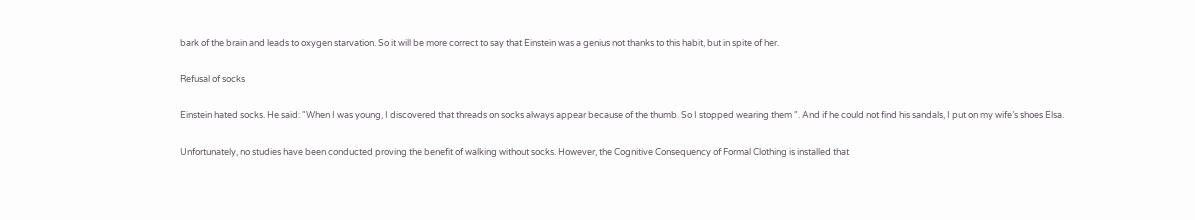bark of the brain and leads to oxygen starvation. So it will be more correct to say that Einstein was a genius not thanks to this habit, but in spite of her.

Refusal of socks

Einstein hated socks. He said: "When I was young, I discovered that threads on socks always appear because of the thumb. So I stopped wearing them ". And if he could not find his sandals, I put on my wife’s shoes Elsa.

Unfortunately, no studies have been conducted proving the benefit of walking without socks. However, the Cognitive Consequency of Formal Clothing is installed that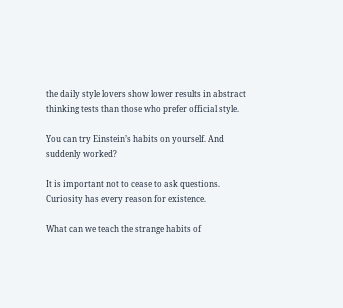the daily style lovers show lower results in abstract thinking tests than those who prefer official style.

You can try Einstein’s habits on yourself. And suddenly worked?

It is important not to cease to ask questions. Curiosity has every reason for existence.

What can we teach the strange habits of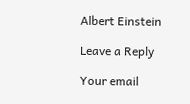Albert Einstein

Leave a Reply

Your email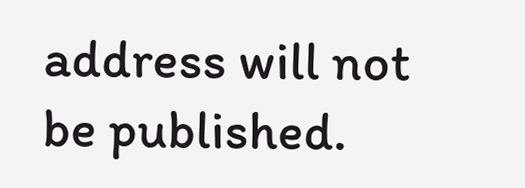address will not be published.